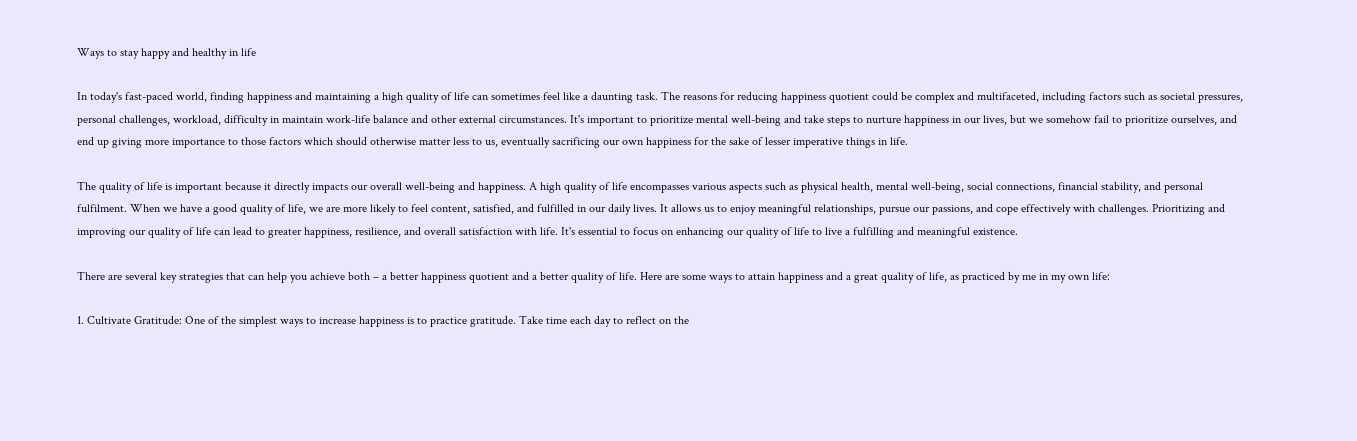Ways to stay happy and healthy in life

In today's fast-paced world, finding happiness and maintaining a high quality of life can sometimes feel like a daunting task. The reasons for reducing happiness quotient could be complex and multifaceted, including factors such as societal pressures, personal challenges, workload, difficulty in maintain work-life balance and other external circumstances. It's important to prioritize mental well-being and take steps to nurture happiness in our lives, but we somehow fail to prioritize ourselves, and end up giving more importance to those factors which should otherwise matter less to us, eventually sacrificing our own happiness for the sake of lesser imperative things in life.

The quality of life is important because it directly impacts our overall well-being and happiness. A high quality of life encompasses various aspects such as physical health, mental well-being, social connections, financial stability, and personal fulfilment. When we have a good quality of life, we are more likely to feel content, satisfied, and fulfilled in our daily lives. It allows us to enjoy meaningful relationships, pursue our passions, and cope effectively with challenges. Prioritizing and improving our quality of life can lead to greater happiness, resilience, and overall satisfaction with life. It's essential to focus on enhancing our quality of life to live a fulfilling and meaningful existence.

There are several key strategies that can help you achieve both – a better happiness quotient and a better quality of life. Here are some ways to attain happiness and a great quality of life, as practiced by me in my own life:

1. Cultivate Gratitude: One of the simplest ways to increase happiness is to practice gratitude. Take time each day to reflect on the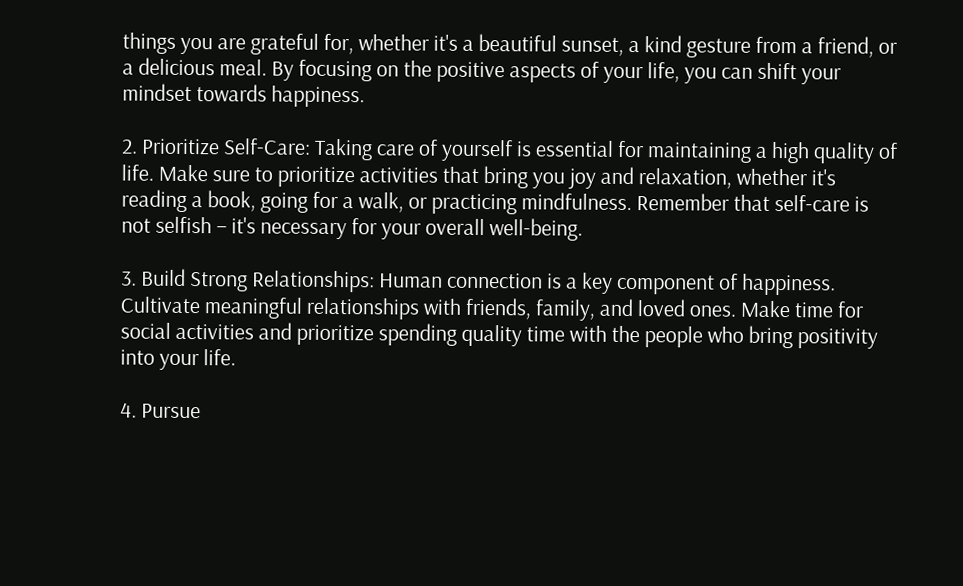things you are grateful for, whether it's a beautiful sunset, a kind gesture from a friend, or a delicious meal. By focusing on the positive aspects of your life, you can shift your mindset towards happiness.

2. Prioritize Self-Care: Taking care of yourself is essential for maintaining a high quality of life. Make sure to prioritize activities that bring you joy and relaxation, whether it's reading a book, going for a walk, or practicing mindfulness. Remember that self-care is not selfish – it's necessary for your overall well-being.

3. Build Strong Relationships: Human connection is a key component of happiness. Cultivate meaningful relationships with friends, family, and loved ones. Make time for social activities and prioritize spending quality time with the people who bring positivity into your life.

4. Pursue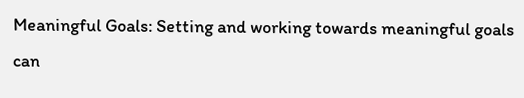Meaningful Goals: Setting and working towards meaningful goals can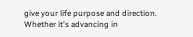give your life purpose and direction. Whether it's advancing in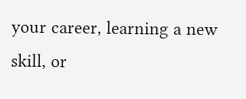your career, learning a new skill, or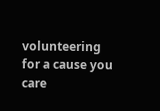volunteering for a cause you care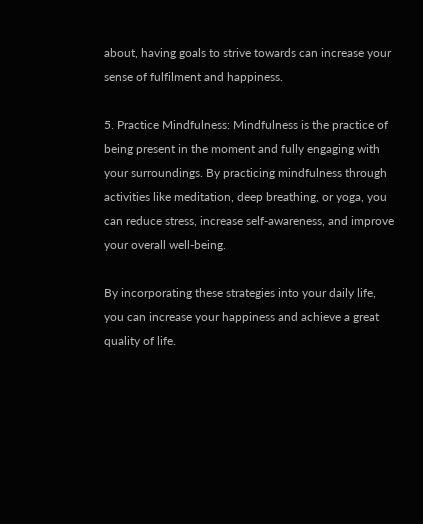about, having goals to strive towards can increase your sense of fulfilment and happiness.

5. Practice Mindfulness: Mindfulness is the practice of being present in the moment and fully engaging with your surroundings. By practicing mindfulness through activities like meditation, deep breathing, or yoga, you can reduce stress, increase self-awareness, and improve your overall well-being.

By incorporating these strategies into your daily life, you can increase your happiness and achieve a great quality of life.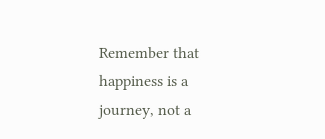Remember that happiness is a journey, not a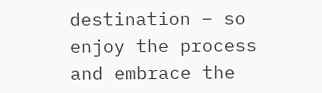destination – so enjoy the process and embrace the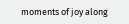moments of joy along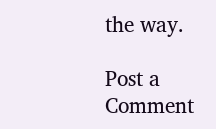the way.

Post a Comment